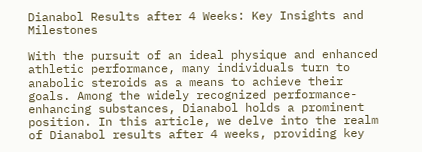Dianabol Results after 4 Weeks: Key Insights and Milestones

With the pursuit of an ideal physique and enhanced athletic performance, many individuals turn to anabolic steroids as a means to achieve their goals. Among the widely recognized performance-enhancing substances, Dianabol holds a prominent position. In this article, we delve into the realm of Dianabol results after 4 weeks, providing key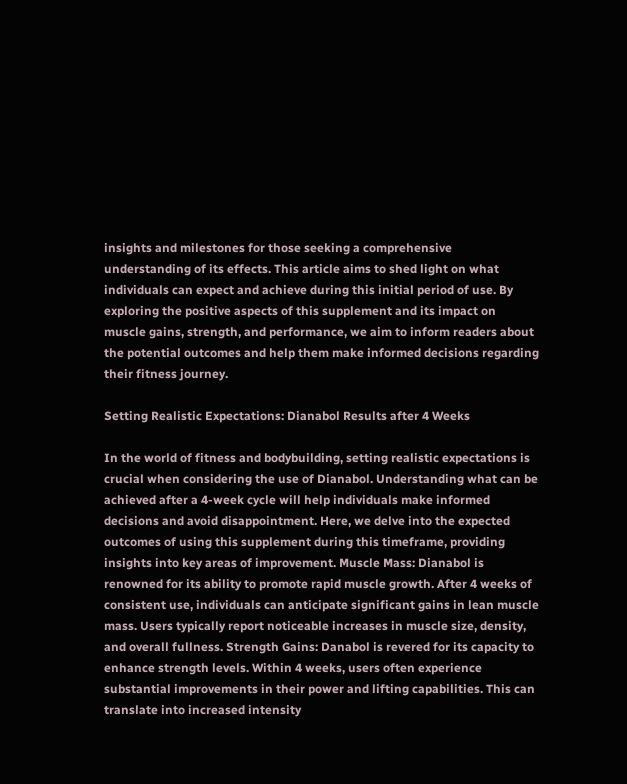insights and milestones for those seeking a comprehensive understanding of its effects. This article aims to shed light on what individuals can expect and achieve during this initial period of use. By exploring the positive aspects of this supplement and its impact on muscle gains, strength, and performance, we aim to inform readers about the potential outcomes and help them make informed decisions regarding their fitness journey.

Setting Realistic Expectations: Dianabol Results after 4 Weeks

In the world of fitness and bodybuilding, setting realistic expectations is crucial when considering the use of Dianabol. Understanding what can be achieved after a 4-week cycle will help individuals make informed decisions and avoid disappointment. Here, we delve into the expected outcomes of using this supplement during this timeframe, providing insights into key areas of improvement. Muscle Mass: Dianabol is renowned for its ability to promote rapid muscle growth. After 4 weeks of consistent use, individuals can anticipate significant gains in lean muscle mass. Users typically report noticeable increases in muscle size, density, and overall fullness. Strength Gains: Danabol is revered for its capacity to enhance strength levels. Within 4 weeks, users often experience substantial improvements in their power and lifting capabilities. This can translate into increased intensity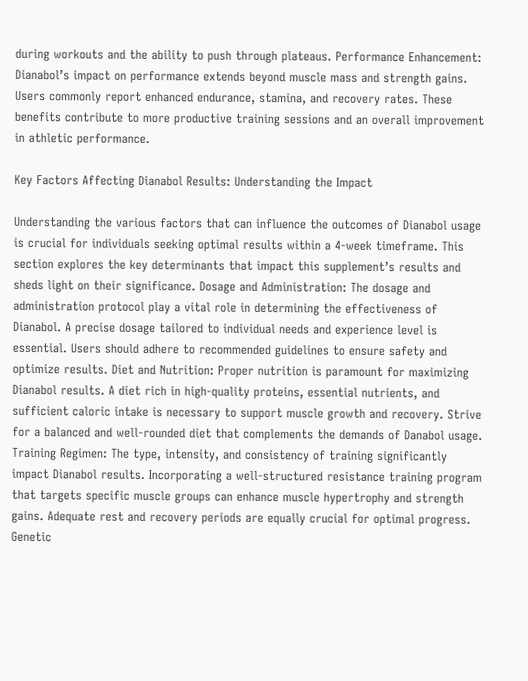during workouts and the ability to push through plateaus. Performance Enhancement: Dianabol’s impact on performance extends beyond muscle mass and strength gains. Users commonly report enhanced endurance, stamina, and recovery rates. These benefits contribute to more productive training sessions and an overall improvement in athletic performance.

Key Factors Affecting Dianabol Results: Understanding the Impact

Understanding the various factors that can influence the outcomes of Dianabol usage is crucial for individuals seeking optimal results within a 4-week timeframe. This section explores the key determinants that impact this supplement’s results and sheds light on their significance. Dosage and Administration: The dosage and administration protocol play a vital role in determining the effectiveness of Dianabol. A precise dosage tailored to individual needs and experience level is essential. Users should adhere to recommended guidelines to ensure safety and optimize results. Diet and Nutrition: Proper nutrition is paramount for maximizing Dianabol results. A diet rich in high-quality proteins, essential nutrients, and sufficient caloric intake is necessary to support muscle growth and recovery. Strive for a balanced and well-rounded diet that complements the demands of Danabol usage. Training Regimen: The type, intensity, and consistency of training significantly impact Dianabol results. Incorporating a well-structured resistance training program that targets specific muscle groups can enhance muscle hypertrophy and strength gains. Adequate rest and recovery periods are equally crucial for optimal progress. Genetic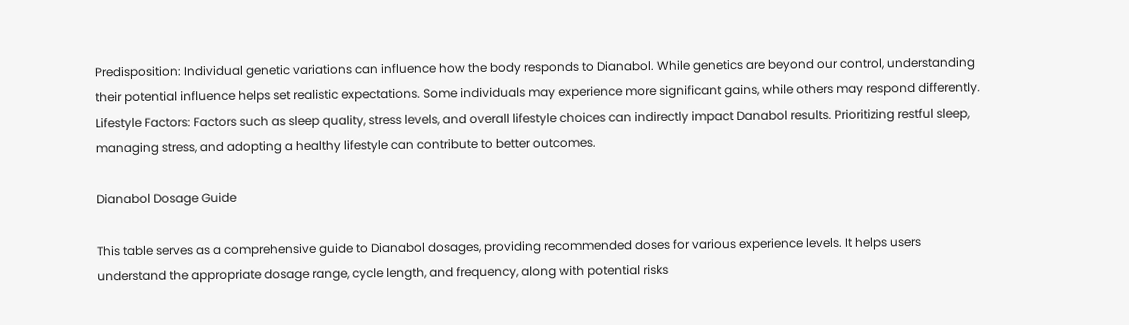Predisposition: Individual genetic variations can influence how the body responds to Dianabol. While genetics are beyond our control, understanding their potential influence helps set realistic expectations. Some individuals may experience more significant gains, while others may respond differently. Lifestyle Factors: Factors such as sleep quality, stress levels, and overall lifestyle choices can indirectly impact Danabol results. Prioritizing restful sleep, managing stress, and adopting a healthy lifestyle can contribute to better outcomes.

Dianabol Dosage Guide

This table serves as a comprehensive guide to Dianabol dosages, providing recommended doses for various experience levels. It helps users understand the appropriate dosage range, cycle length, and frequency, along with potential risks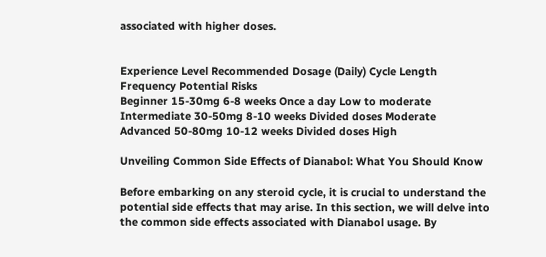associated with higher doses.


Experience Level Recommended Dosage (Daily) Cycle Length Frequency Potential Risks
Beginner 15-30mg 6-8 weeks Once a day Low to moderate
Intermediate 30-50mg 8-10 weeks Divided doses Moderate
Advanced 50-80mg 10-12 weeks Divided doses High

Unveiling Common Side Effects of Dianabol: What You Should Know

Before embarking on any steroid cycle, it is crucial to understand the potential side effects that may arise. In this section, we will delve into the common side effects associated with Dianabol usage. By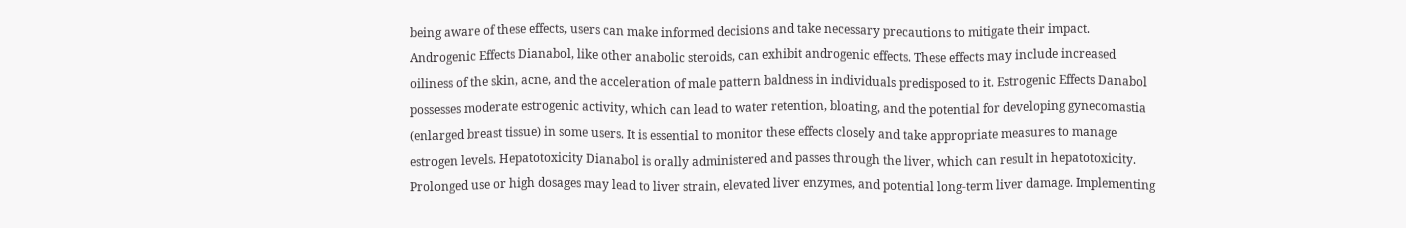being aware of these effects, users can make informed decisions and take necessary precautions to mitigate their impact. Androgenic Effects Dianabol, like other anabolic steroids, can exhibit androgenic effects. These effects may include increased oiliness of the skin, acne, and the acceleration of male pattern baldness in individuals predisposed to it. Estrogenic Effects Danabol possesses moderate estrogenic activity, which can lead to water retention, bloating, and the potential for developing gynecomastia (enlarged breast tissue) in some users. It is essential to monitor these effects closely and take appropriate measures to manage estrogen levels. Hepatotoxicity Dianabol is orally administered and passes through the liver, which can result in hepatotoxicity. Prolonged use or high dosages may lead to liver strain, elevated liver enzymes, and potential long-term liver damage. Implementing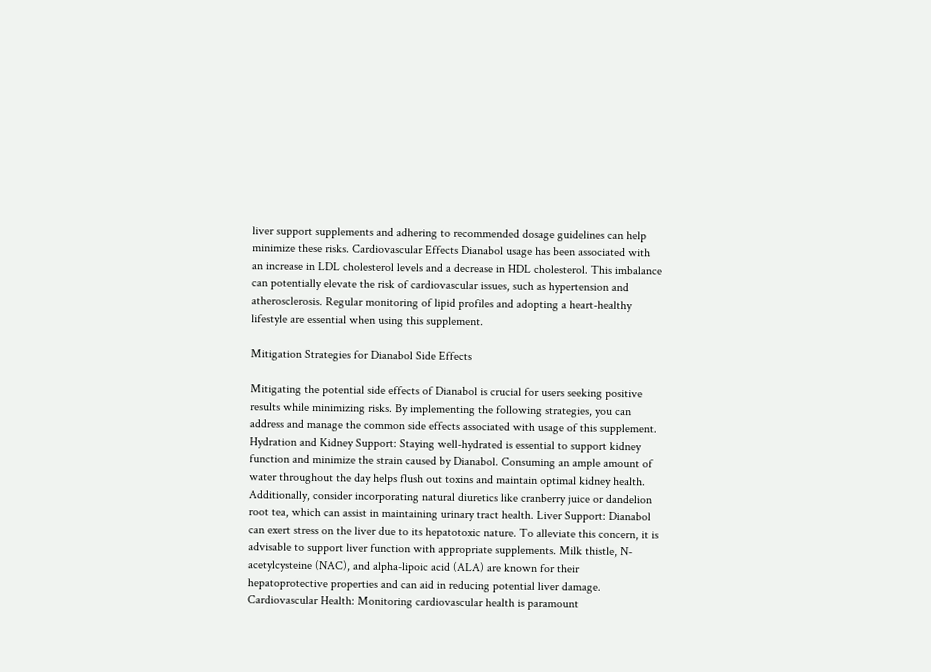liver support supplements and adhering to recommended dosage guidelines can help minimize these risks. Cardiovascular Effects Dianabol usage has been associated with an increase in LDL cholesterol levels and a decrease in HDL cholesterol. This imbalance can potentially elevate the risk of cardiovascular issues, such as hypertension and atherosclerosis. Regular monitoring of lipid profiles and adopting a heart-healthy lifestyle are essential when using this supplement.

Mitigation Strategies for Dianabol Side Effects

Mitigating the potential side effects of Dianabol is crucial for users seeking positive results while minimizing risks. By implementing the following strategies, you can address and manage the common side effects associated with usage of this supplement. Hydration and Kidney Support: Staying well-hydrated is essential to support kidney function and minimize the strain caused by Dianabol. Consuming an ample amount of water throughout the day helps flush out toxins and maintain optimal kidney health. Additionally, consider incorporating natural diuretics like cranberry juice or dandelion root tea, which can assist in maintaining urinary tract health. Liver Support: Dianabol can exert stress on the liver due to its hepatotoxic nature. To alleviate this concern, it is advisable to support liver function with appropriate supplements. Milk thistle, N-acetylcysteine (NAC), and alpha-lipoic acid (ALA) are known for their hepatoprotective properties and can aid in reducing potential liver damage. Cardiovascular Health: Monitoring cardiovascular health is paramount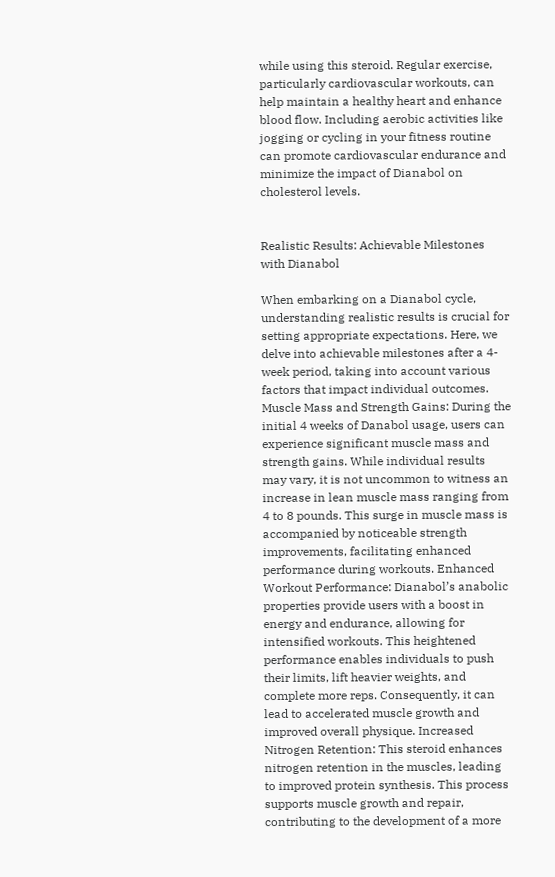while using this steroid. Regular exercise, particularly cardiovascular workouts, can help maintain a healthy heart and enhance blood flow. Including aerobic activities like jogging or cycling in your fitness routine can promote cardiovascular endurance and minimize the impact of Dianabol on cholesterol levels.


Realistic Results: Achievable Milestones with Dianabol

When embarking on a Dianabol cycle, understanding realistic results is crucial for setting appropriate expectations. Here, we delve into achievable milestones after a 4-week period, taking into account various factors that impact individual outcomes. Muscle Mass and Strength Gains: During the initial 4 weeks of Danabol usage, users can experience significant muscle mass and strength gains. While individual results may vary, it is not uncommon to witness an increase in lean muscle mass ranging from 4 to 8 pounds. This surge in muscle mass is accompanied by noticeable strength improvements, facilitating enhanced performance during workouts. Enhanced Workout Performance: Dianabol’s anabolic properties provide users with a boost in energy and endurance, allowing for intensified workouts. This heightened performance enables individuals to push their limits, lift heavier weights, and complete more reps. Consequently, it can lead to accelerated muscle growth and improved overall physique. Increased Nitrogen Retention: This steroid enhances nitrogen retention in the muscles, leading to improved protein synthesis. This process supports muscle growth and repair, contributing to the development of a more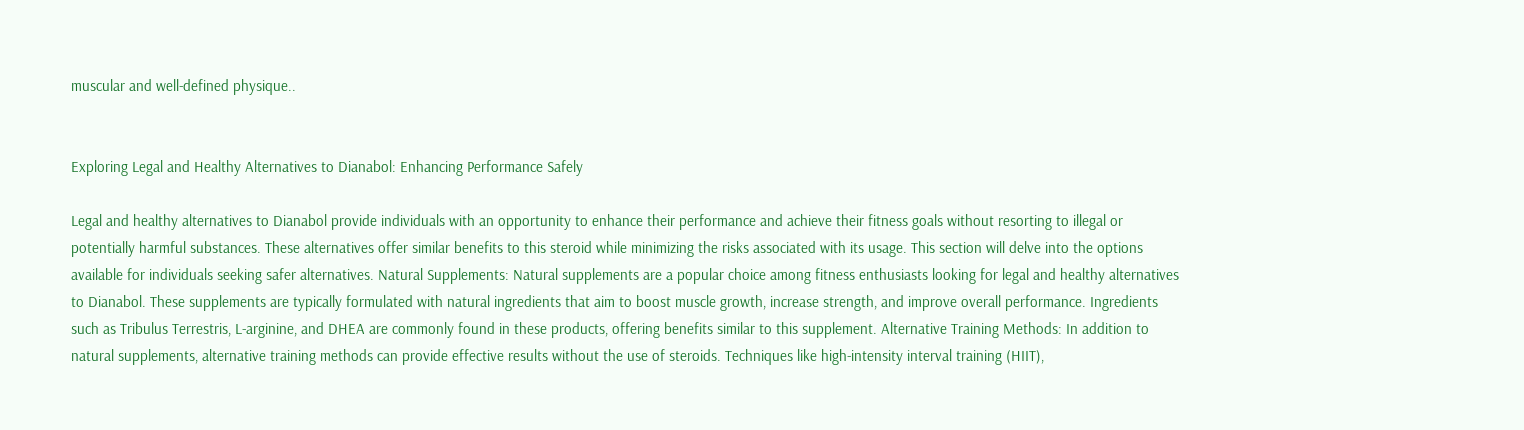muscular and well-defined physique..


Exploring Legal and Healthy Alternatives to Dianabol: Enhancing Performance Safely

Legal and healthy alternatives to Dianabol provide individuals with an opportunity to enhance their performance and achieve their fitness goals without resorting to illegal or potentially harmful substances. These alternatives offer similar benefits to this steroid while minimizing the risks associated with its usage. This section will delve into the options available for individuals seeking safer alternatives. Natural Supplements: Natural supplements are a popular choice among fitness enthusiasts looking for legal and healthy alternatives to Dianabol. These supplements are typically formulated with natural ingredients that aim to boost muscle growth, increase strength, and improve overall performance. Ingredients such as Tribulus Terrestris, L-arginine, and DHEA are commonly found in these products, offering benefits similar to this supplement. Alternative Training Methods: In addition to natural supplements, alternative training methods can provide effective results without the use of steroids. Techniques like high-intensity interval training (HIIT),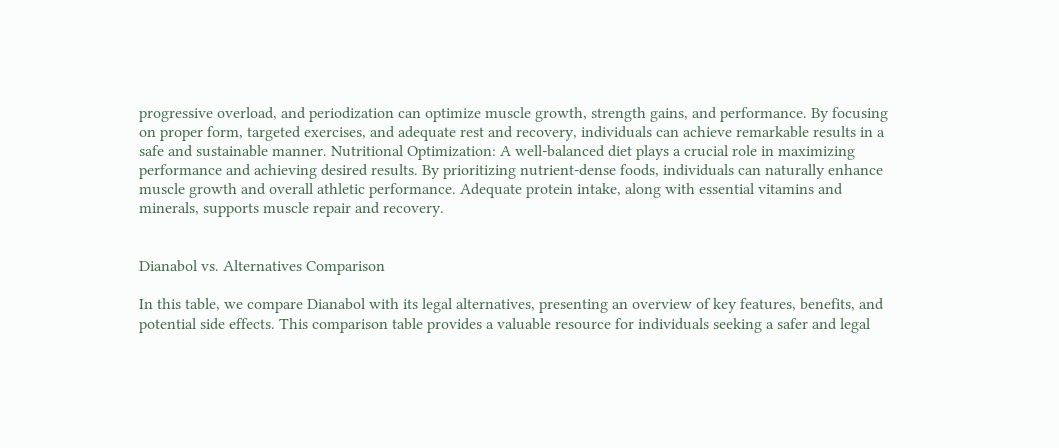progressive overload, and periodization can optimize muscle growth, strength gains, and performance. By focusing on proper form, targeted exercises, and adequate rest and recovery, individuals can achieve remarkable results in a safe and sustainable manner. Nutritional Optimization: A well-balanced diet plays a crucial role in maximizing performance and achieving desired results. By prioritizing nutrient-dense foods, individuals can naturally enhance muscle growth and overall athletic performance. Adequate protein intake, along with essential vitamins and minerals, supports muscle repair and recovery.


Dianabol vs. Alternatives Comparison

In this table, we compare Dianabol with its legal alternatives, presenting an overview of key features, benefits, and potential side effects. This comparison table provides a valuable resource for individuals seeking a safer and legal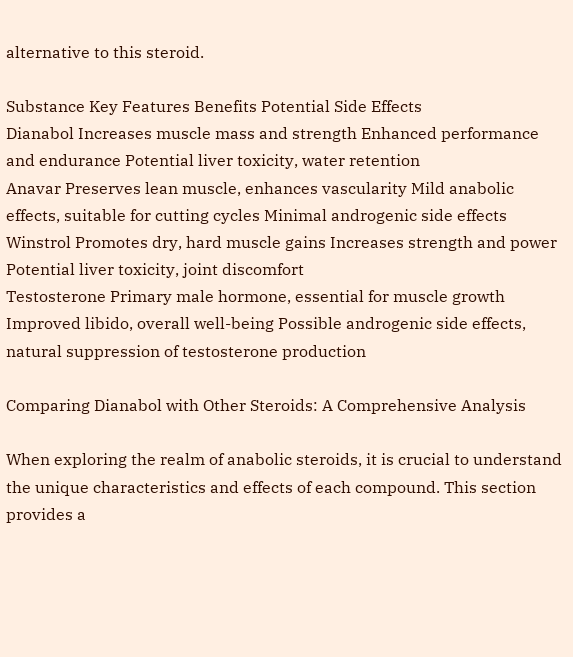alternative to this steroid.

Substance Key Features Benefits Potential Side Effects
Dianabol Increases muscle mass and strength Enhanced performance and endurance Potential liver toxicity, water retention
Anavar Preserves lean muscle, enhances vascularity Mild anabolic effects, suitable for cutting cycles Minimal androgenic side effects
Winstrol Promotes dry, hard muscle gains Increases strength and power Potential liver toxicity, joint discomfort
Testosterone Primary male hormone, essential for muscle growth Improved libido, overall well-being Possible androgenic side effects, natural suppression of testosterone production

Comparing Dianabol with Other Steroids: A Comprehensive Analysis

When exploring the realm of anabolic steroids, it is crucial to understand the unique characteristics and effects of each compound. This section provides a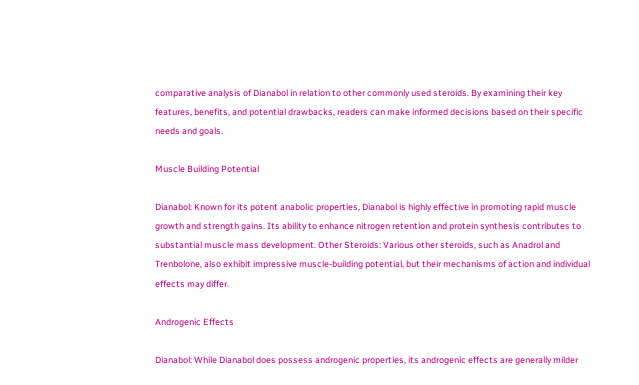comparative analysis of Dianabol in relation to other commonly used steroids. By examining their key features, benefits, and potential drawbacks, readers can make informed decisions based on their specific needs and goals.

Muscle Building Potential

Dianabol: Known for its potent anabolic properties, Dianabol is highly effective in promoting rapid muscle growth and strength gains. Its ability to enhance nitrogen retention and protein synthesis contributes to substantial muscle mass development. Other Steroids: Various other steroids, such as Anadrol and Trenbolone, also exhibit impressive muscle-building potential, but their mechanisms of action and individual effects may differ.

Androgenic Effects

Dianabol: While Dianabol does possess androgenic properties, its androgenic effects are generally milder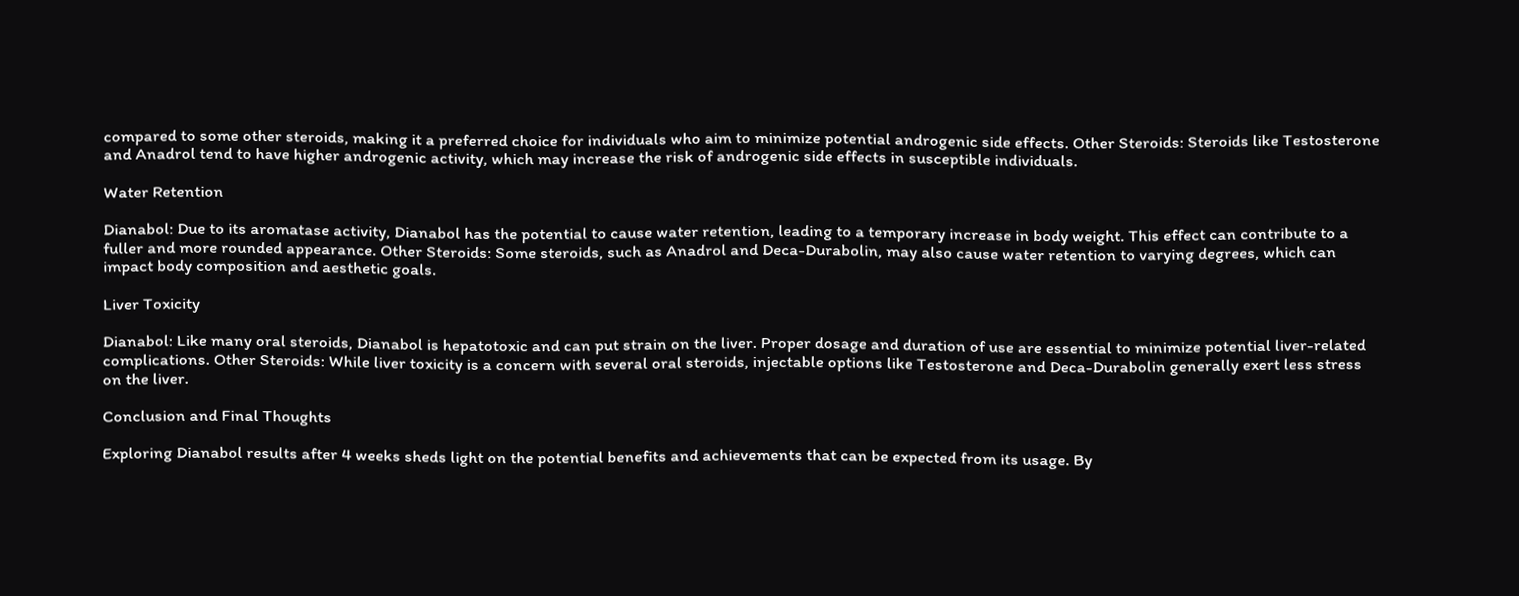compared to some other steroids, making it a preferred choice for individuals who aim to minimize potential androgenic side effects. Other Steroids: Steroids like Testosterone and Anadrol tend to have higher androgenic activity, which may increase the risk of androgenic side effects in susceptible individuals.

Water Retention

Dianabol: Due to its aromatase activity, Dianabol has the potential to cause water retention, leading to a temporary increase in body weight. This effect can contribute to a fuller and more rounded appearance. Other Steroids: Some steroids, such as Anadrol and Deca-Durabolin, may also cause water retention to varying degrees, which can impact body composition and aesthetic goals.

Liver Toxicity

Dianabol: Like many oral steroids, Dianabol is hepatotoxic and can put strain on the liver. Proper dosage and duration of use are essential to minimize potential liver-related complications. Other Steroids: While liver toxicity is a concern with several oral steroids, injectable options like Testosterone and Deca-Durabolin generally exert less stress on the liver.

Conclusion and Final Thoughts

Exploring Dianabol results after 4 weeks sheds light on the potential benefits and achievements that can be expected from its usage. By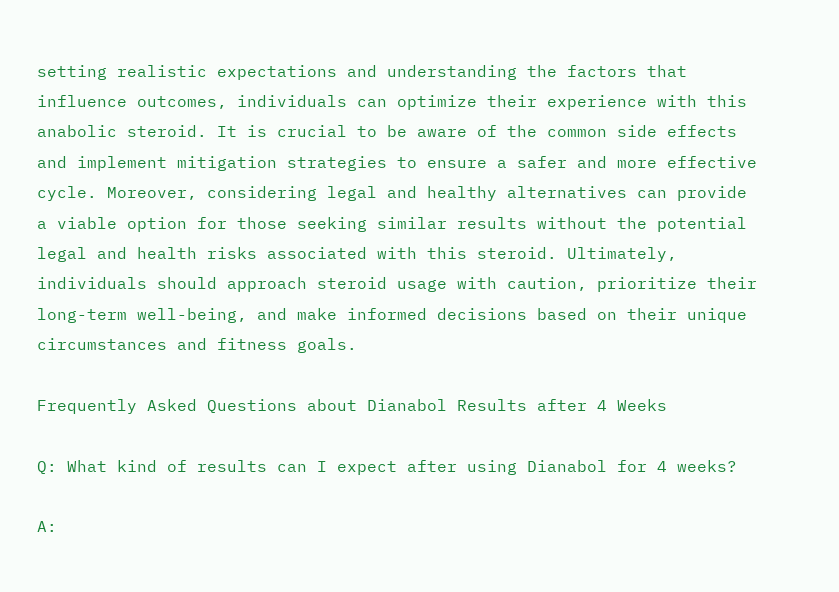setting realistic expectations and understanding the factors that influence outcomes, individuals can optimize their experience with this anabolic steroid. It is crucial to be aware of the common side effects and implement mitigation strategies to ensure a safer and more effective cycle. Moreover, considering legal and healthy alternatives can provide a viable option for those seeking similar results without the potential legal and health risks associated with this steroid. Ultimately, individuals should approach steroid usage with caution, prioritize their long-term well-being, and make informed decisions based on their unique circumstances and fitness goals.

Frequently Asked Questions about Dianabol Results after 4 Weeks

Q: What kind of results can I expect after using Dianabol for 4 weeks?

A: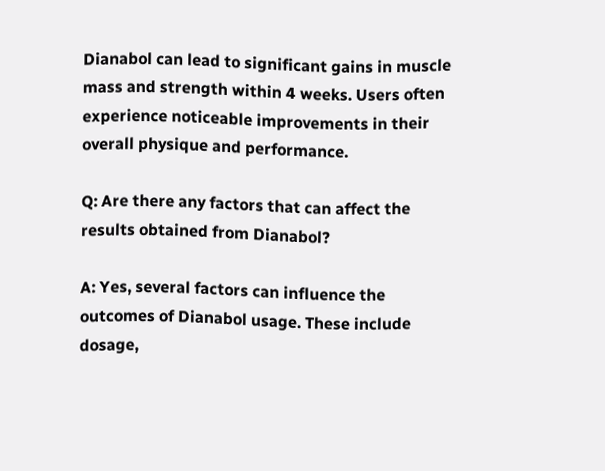Dianabol can lead to significant gains in muscle mass and strength within 4 weeks. Users often experience noticeable improvements in their overall physique and performance.

Q: Are there any factors that can affect the results obtained from Dianabol?

A: Yes, several factors can influence the outcomes of Dianabol usage. These include dosage,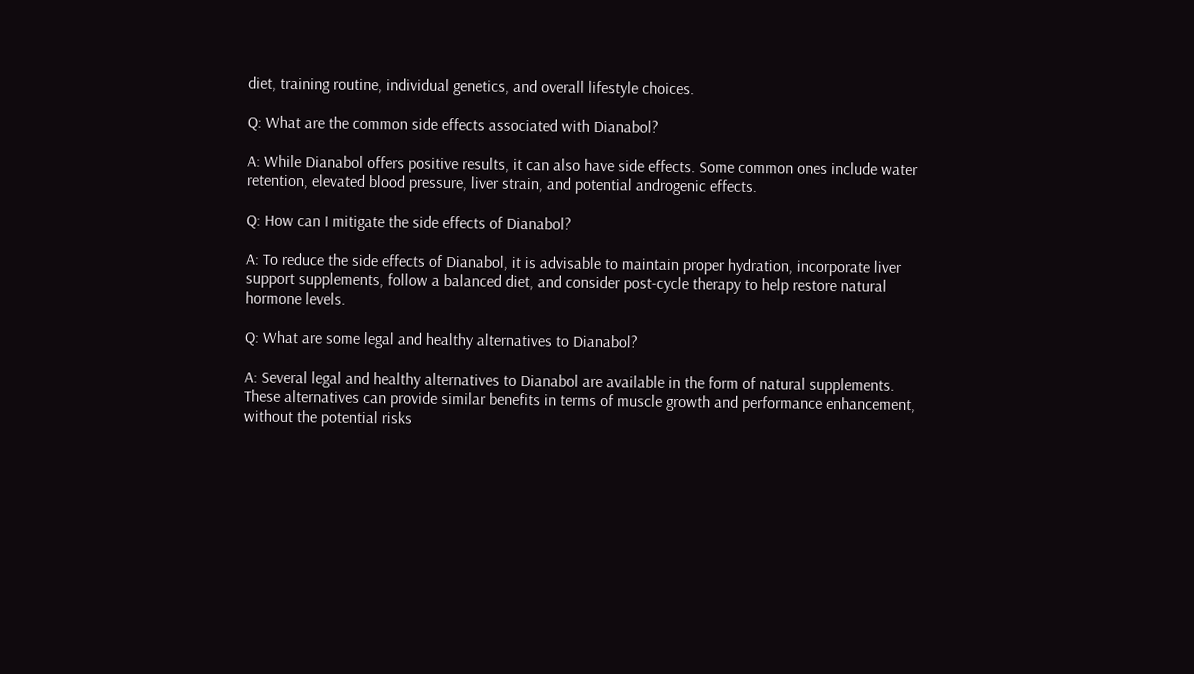diet, training routine, individual genetics, and overall lifestyle choices.

Q: What are the common side effects associated with Dianabol?

A: While Dianabol offers positive results, it can also have side effects. Some common ones include water retention, elevated blood pressure, liver strain, and potential androgenic effects.

Q: How can I mitigate the side effects of Dianabol?

A: To reduce the side effects of Dianabol, it is advisable to maintain proper hydration, incorporate liver support supplements, follow a balanced diet, and consider post-cycle therapy to help restore natural hormone levels.

Q: What are some legal and healthy alternatives to Dianabol?

A: Several legal and healthy alternatives to Dianabol are available in the form of natural supplements. These alternatives can provide similar benefits in terms of muscle growth and performance enhancement, without the potential risks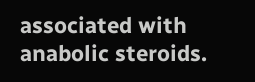associated with anabolic steroids.